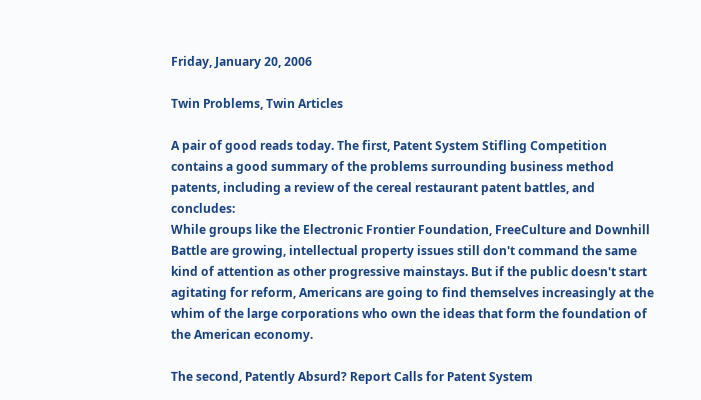Friday, January 20, 2006

Twin Problems, Twin Articles

A pair of good reads today. The first, Patent System Stifling Competition contains a good summary of the problems surrounding business method patents, including a review of the cereal restaurant patent battles, and concludes:
While groups like the Electronic Frontier Foundation, FreeCulture and Downhill Battle are growing, intellectual property issues still don't command the same kind of attention as other progressive mainstays. But if the public doesn't start agitating for reform, Americans are going to find themselves increasingly at the whim of the large corporations who own the ideas that form the foundation of the American economy.

The second, Patently Absurd? Report Calls for Patent System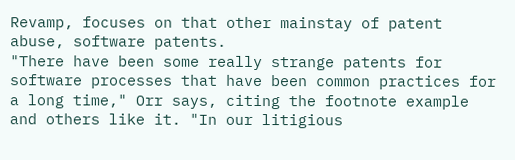Revamp, focuses on that other mainstay of patent abuse, software patents.
"There have been some really strange patents for software processes that have been common practices for a long time," Orr says, citing the footnote example and others like it. "In our litigious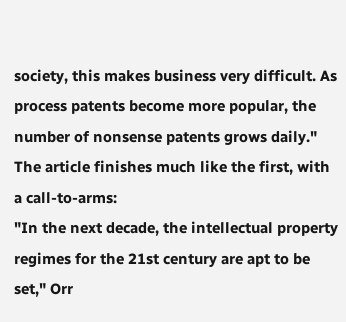society, this makes business very difficult. As process patents become more popular, the number of nonsense patents grows daily."
The article finishes much like the first, with a call-to-arms:
"In the next decade, the intellectual property regimes for the 21st century are apt to be set," Orr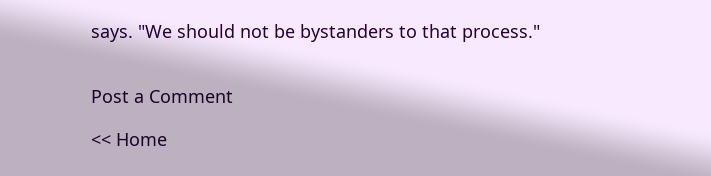says. "We should not be bystanders to that process."


Post a Comment

<< Home